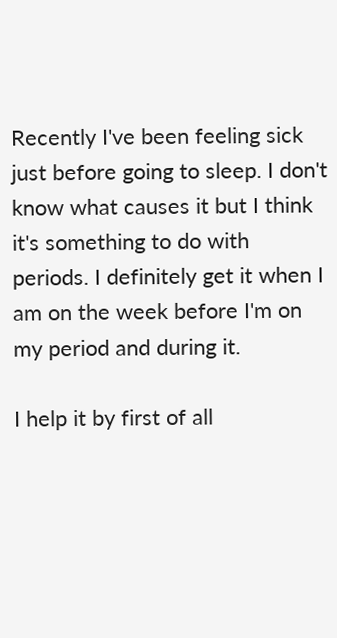Recently I've been feeling sick just before going to sleep. I don't know what causes it but I think it's something to do with periods. I definitely get it when I am on the week before I'm on my period and during it.

I help it by first of all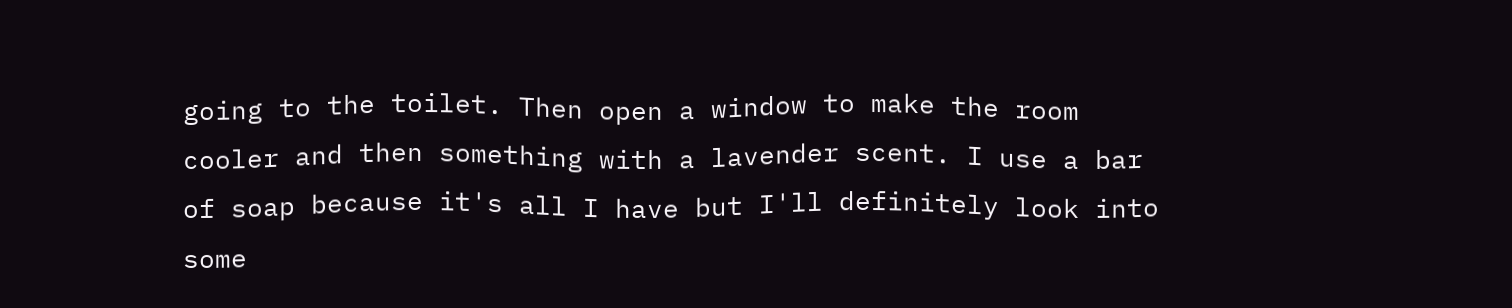going to the toilet. Then open a window to make the room cooler and then something with a lavender scent. I use a bar of soap because it's all I have but I'll definitely look into some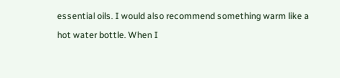essential oils. I would also recommend something warm like a hot water bottle. When I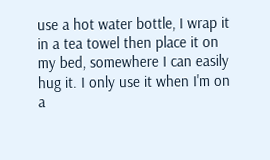use a hot water bottle, I wrap it in a tea towel then place it on my bed, somewhere I can easily hug it. I only use it when I'm on a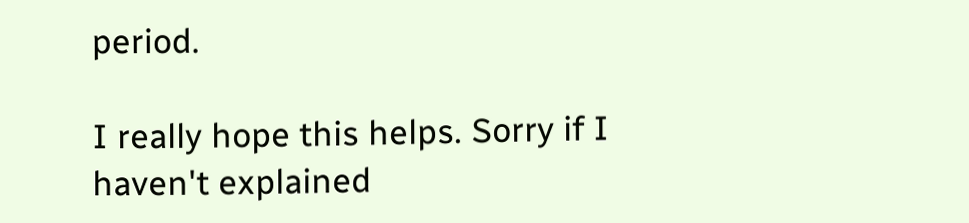period.

I really hope this helps. Sorry if I haven't explained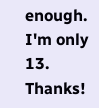enough. I'm only 13. Thanks!